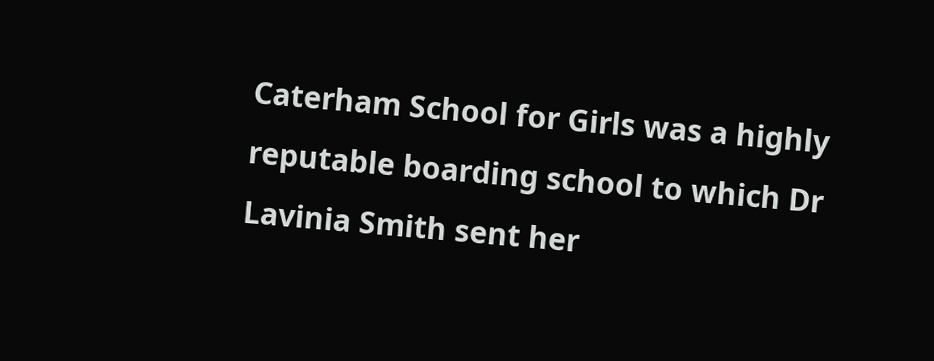Caterham School for Girls was a highly reputable boarding school to which Dr Lavinia Smith sent her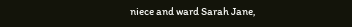niece and ward Sarah Jane,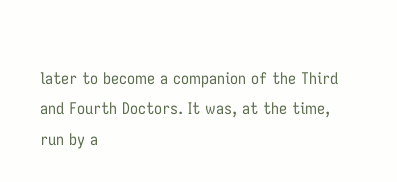later to become a companion of the Third and Fourth Doctors. It was, at the time, run by a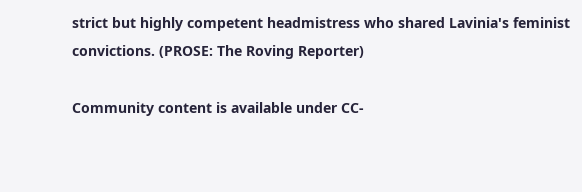strict but highly competent headmistress who shared Lavinia's feminist convictions. (PROSE: The Roving Reporter)

Community content is available under CC-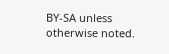BY-SA unless otherwise noted.